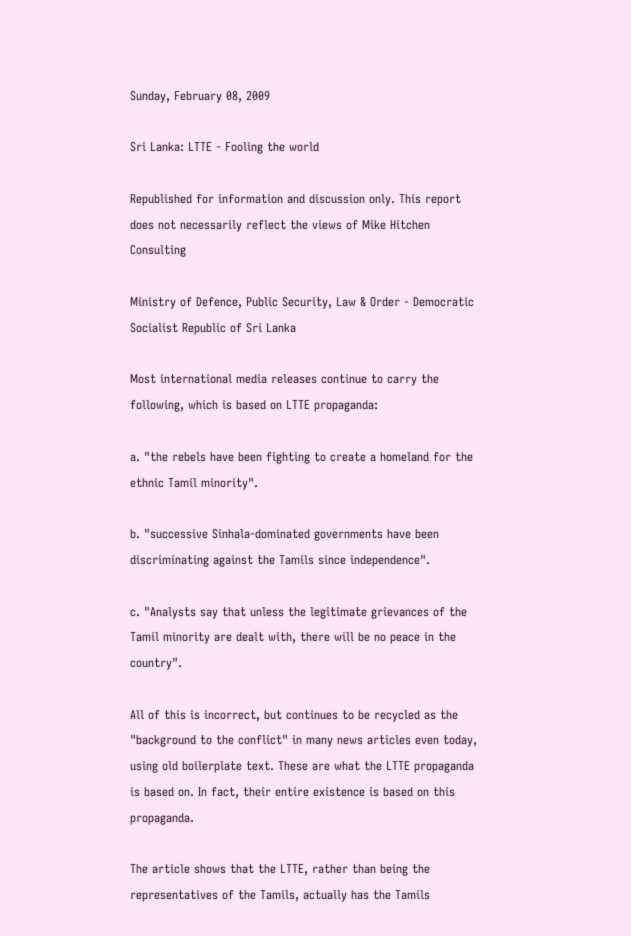Sunday, February 08, 2009

Sri Lanka: LTTE - Fooling the world

Republished for information and discussion only. This report does not necessarily reflect the views of Mike Hitchen Consulting

Ministry of Defence, Public Security, Law & Order - Democratic Socialist Republic of Sri Lanka

Most international media releases continue to carry the following, which is based on LTTE propaganda:

a. "the rebels have been fighting to create a homeland for the ethnic Tamil minority".

b. "successive Sinhala-dominated governments have been discriminating against the Tamils since independence".

c. "Analysts say that unless the legitimate grievances of the Tamil minority are dealt with, there will be no peace in the country".

All of this is incorrect, but continues to be recycled as the "background to the conflict" in many news articles even today, using old boilerplate text. These are what the LTTE propaganda is based on. In fact, their entire existence is based on this propaganda.

The article shows that the LTTE, rather than being the representatives of the Tamils, actually has the Tamils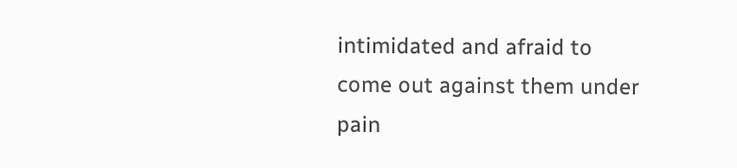intimidated and afraid to come out against them under pain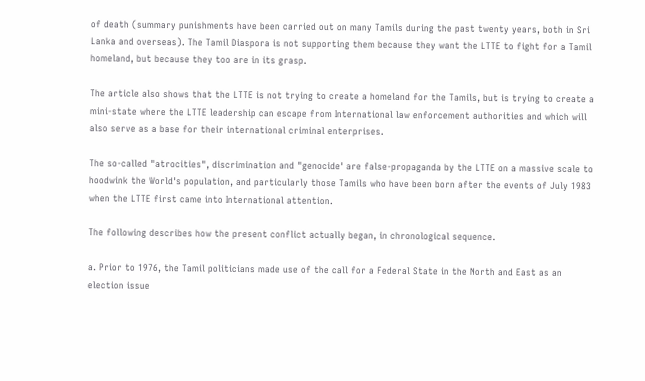of death (summary punishments have been carried out on many Tamils during the past twenty years, both in Sri Lanka and overseas). The Tamil Diaspora is not supporting them because they want the LTTE to fight for a Tamil homeland, but because they too are in its grasp.

The article also shows that the LTTE is not trying to create a homeland for the Tamils, but is trying to create a mini-state where the LTTE leadership can escape from International law enforcement authorities and which will also serve as a base for their international criminal enterprises.

The so-called "atrocities", discrimination and "genocide' are false-propaganda by the LTTE on a massive scale to hoodwink the World's population, and particularly those Tamils who have been born after the events of July 1983 when the LTTE first came into International attention.

The following describes how the present conflict actually began, in chronological sequence.

a. Prior to 1976, the Tamil politicians made use of the call for a Federal State in the North and East as an election issue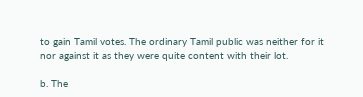to gain Tamil votes. The ordinary Tamil public was neither for it nor against it as they were quite content with their lot.

b. The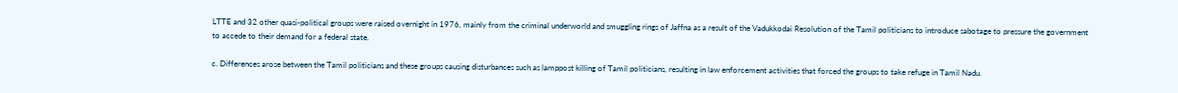LTTE and 32 other quasi-political groups were raised overnight in 1976, mainly from the criminal underworld and smuggling rings of Jaffna as a result of the Vadukkodai Resolution of the Tamil politicians to introduce sabotage to pressure the government to accede to their demand for a federal state.

c. Differences arose between the Tamil politicians and these groups causing disturbances such as lamppost killing of Tamil politicians, resulting in law enforcement activities that forced the groups to take refuge in Tamil Nadu.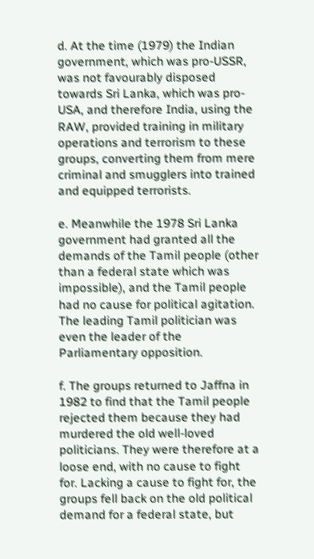d. At the time (1979) the Indian government, which was pro-USSR, was not favourably disposed towards Sri Lanka, which was pro-USA, and therefore India, using the RAW, provided training in military operations and terrorism to these groups, converting them from mere criminal and smugglers into trained and equipped terrorists.

e. Meanwhile the 1978 Sri Lanka government had granted all the demands of the Tamil people (other than a federal state which was impossible), and the Tamil people had no cause for political agitation. The leading Tamil politician was even the leader of the Parliamentary opposition.

f. The groups returned to Jaffna in 1982 to find that the Tamil people rejected them because they had murdered the old well-loved politicians. They were therefore at a loose end, with no cause to fight for. Lacking a cause to fight for, the groups fell back on the old political demand for a federal state, but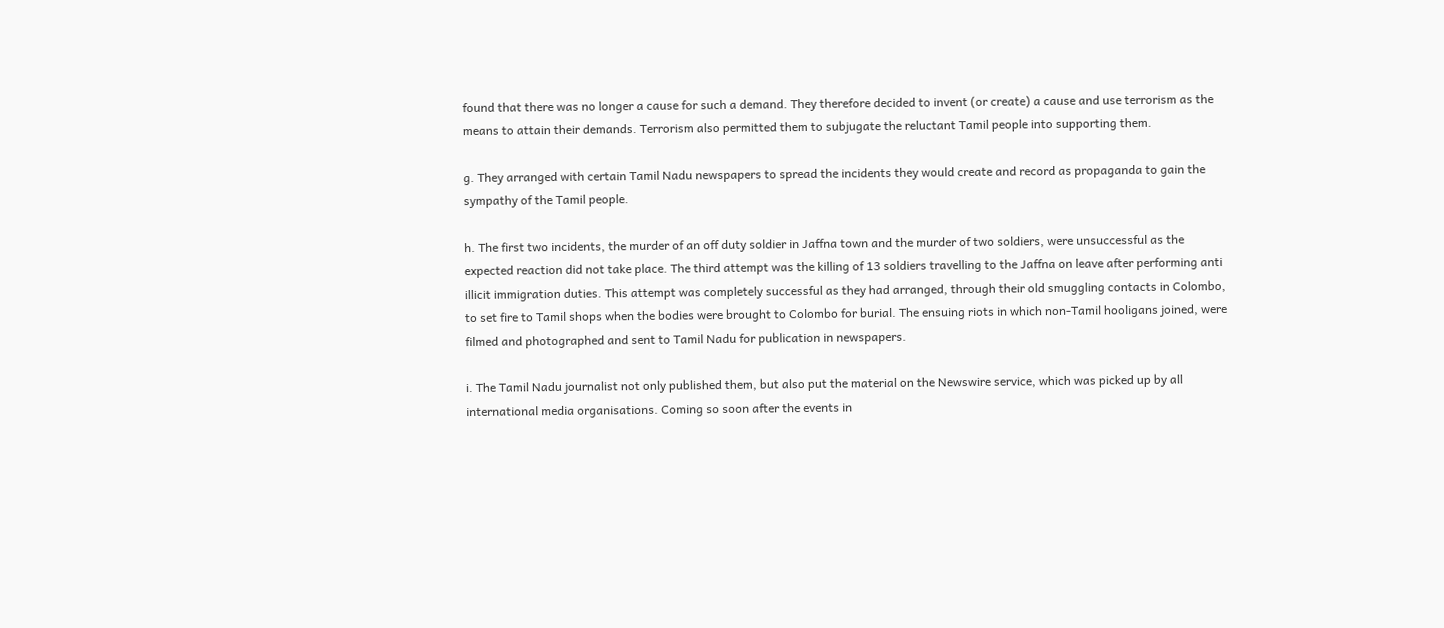found that there was no longer a cause for such a demand. They therefore decided to invent (or create) a cause and use terrorism as the means to attain their demands. Terrorism also permitted them to subjugate the reluctant Tamil people into supporting them.

g. They arranged with certain Tamil Nadu newspapers to spread the incidents they would create and record as propaganda to gain the sympathy of the Tamil people.

h. The first two incidents, the murder of an off duty soldier in Jaffna town and the murder of two soldiers, were unsuccessful as the expected reaction did not take place. The third attempt was the killing of 13 soldiers travelling to the Jaffna on leave after performing anti illicit immigration duties. This attempt was completely successful as they had arranged, through their old smuggling contacts in Colombo, to set fire to Tamil shops when the bodies were brought to Colombo for burial. The ensuing riots in which non-Tamil hooligans joined, were filmed and photographed and sent to Tamil Nadu for publication in newspapers.

i. The Tamil Nadu journalist not only published them, but also put the material on the Newswire service, which was picked up by all international media organisations. Coming so soon after the events in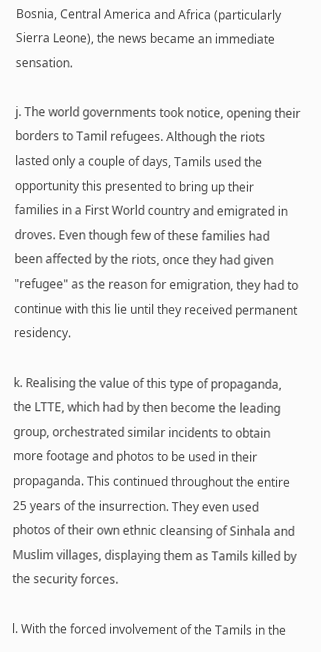Bosnia, Central America and Africa (particularly Sierra Leone), the news became an immediate sensation.

j. The world governments took notice, opening their borders to Tamil refugees. Although the riots lasted only a couple of days, Tamils used the opportunity this presented to bring up their families in a First World country and emigrated in droves. Even though few of these families had been affected by the riots, once they had given "refugee" as the reason for emigration, they had to continue with this lie until they received permanent residency.

k. Realising the value of this type of propaganda, the LTTE, which had by then become the leading group, orchestrated similar incidents to obtain more footage and photos to be used in their propaganda. This continued throughout the entire 25 years of the insurrection. They even used photos of their own ethnic cleansing of Sinhala and Muslim villages, displaying them as Tamils killed by the security forces.

l. With the forced involvement of the Tamils in the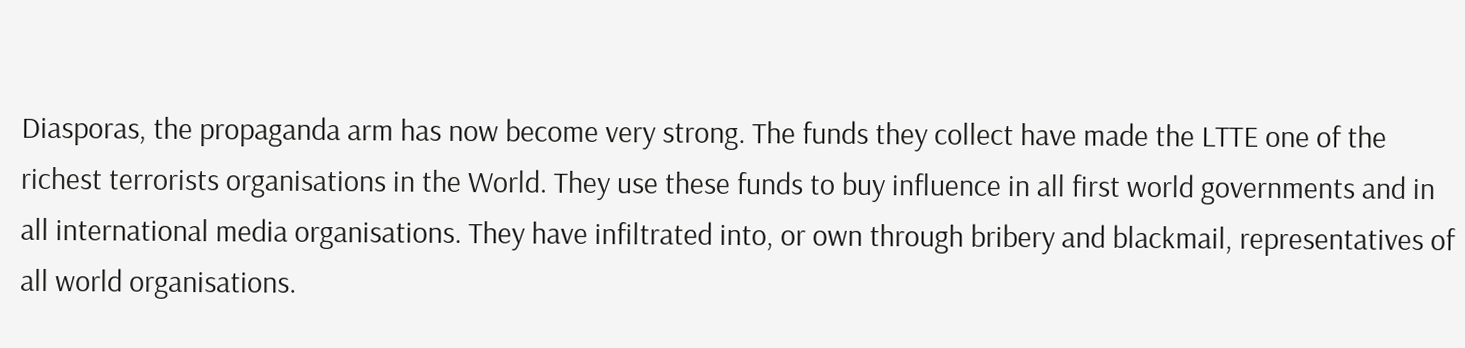Diasporas, the propaganda arm has now become very strong. The funds they collect have made the LTTE one of the richest terrorists organisations in the World. They use these funds to buy influence in all first world governments and in all international media organisations. They have infiltrated into, or own through bribery and blackmail, representatives of all world organisations.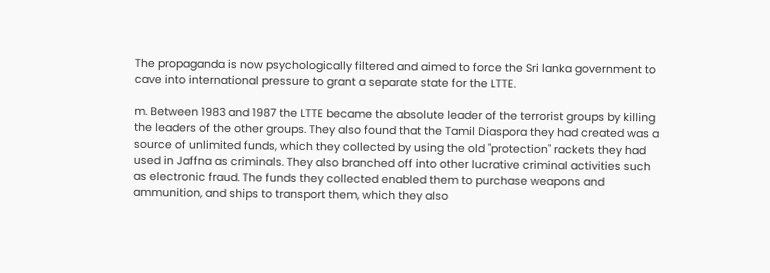The propaganda is now psychologically filtered and aimed to force the Sri lanka government to cave into international pressure to grant a separate state for the LTTE.

m. Between 1983 and 1987 the LTTE became the absolute leader of the terrorist groups by killing the leaders of the other groups. They also found that the Tamil Diaspora they had created was a source of unlimited funds, which they collected by using the old "protection" rackets they had used in Jaffna as criminals. They also branched off into other lucrative criminal activities such as electronic fraud. The funds they collected enabled them to purchase weapons and ammunition, and ships to transport them, which they also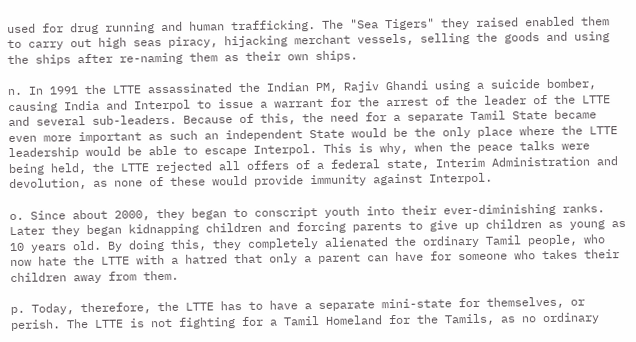used for drug running and human trafficking. The "Sea Tigers" they raised enabled them to carry out high seas piracy, hijacking merchant vessels, selling the goods and using the ships after re-naming them as their own ships.

n. In 1991 the LTTE assassinated the Indian PM, Rajiv Ghandi using a suicide bomber, causing India and Interpol to issue a warrant for the arrest of the leader of the LTTE and several sub-leaders. Because of this, the need for a separate Tamil State became even more important as such an independent State would be the only place where the LTTE leadership would be able to escape Interpol. This is why, when the peace talks were being held, the LTTE rejected all offers of a federal state, Interim Administration and devolution, as none of these would provide immunity against Interpol.

o. Since about 2000, they began to conscript youth into their ever-diminishing ranks. Later they began kidnapping children and forcing parents to give up children as young as 10 years old. By doing this, they completely alienated the ordinary Tamil people, who now hate the LTTE with a hatred that only a parent can have for someone who takes their children away from them.

p. Today, therefore, the LTTE has to have a separate mini-state for themselves, or perish. The LTTE is not fighting for a Tamil Homeland for the Tamils, as no ordinary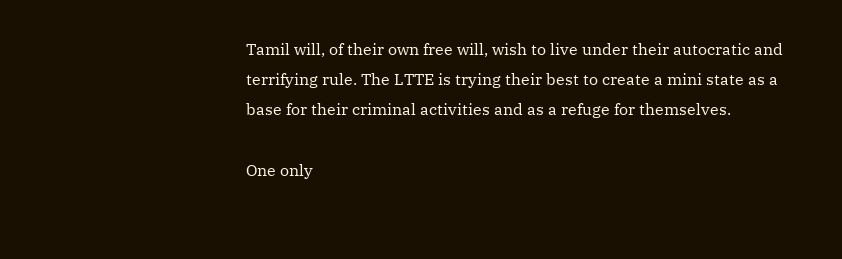Tamil will, of their own free will, wish to live under their autocratic and terrifying rule. The LTTE is trying their best to create a mini state as a base for their criminal activities and as a refuge for themselves.

One only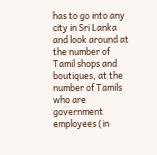has to go into any city in Sri Lanka and look around at the number of Tamil shops and boutiques, at the number of Tamils who are government employees (in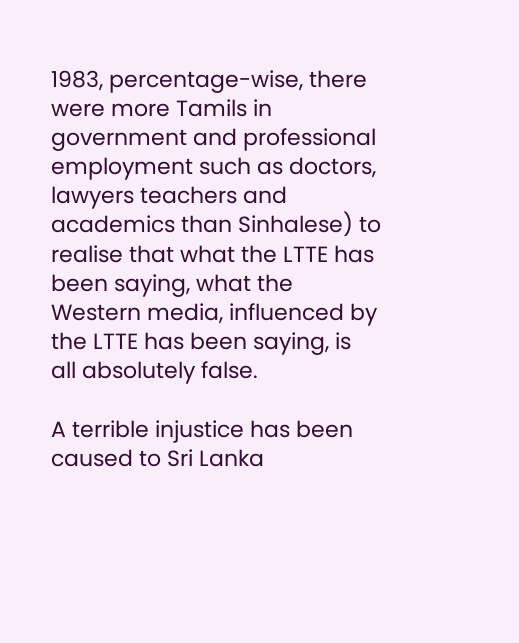1983, percentage-wise, there were more Tamils in government and professional employment such as doctors, lawyers teachers and academics than Sinhalese) to realise that what the LTTE has been saying, what the Western media, influenced by the LTTE has been saying, is all absolutely false.

A terrible injustice has been caused to Sri Lanka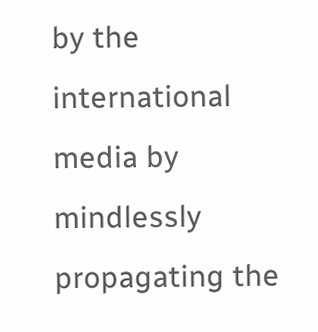by the international media by mindlessly propagating the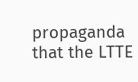propaganda that the LTTE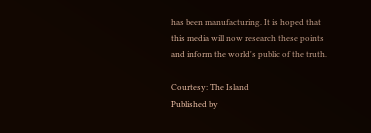has been manufacturing. It is hoped that this media will now research these points and inform the world's public of the truth.

Courtesy: The Island
Published by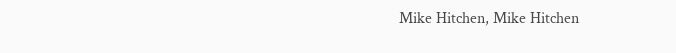Mike Hitchen, Mike Hitchen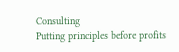Consulting
Putting principles before profits